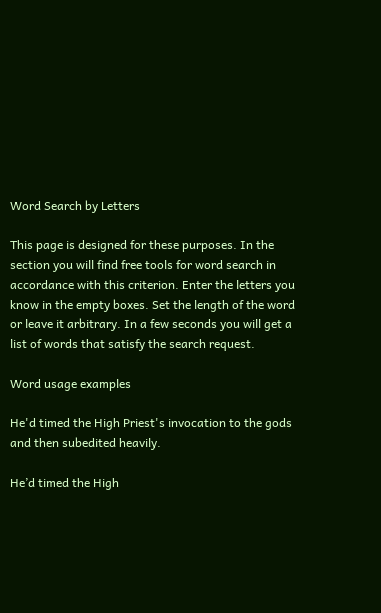Word Search by Letters

This page is designed for these purposes. In the section you will find free tools for word search in accordance with this criterion. Enter the letters you know in the empty boxes. Set the length of the word or leave it arbitrary. In a few seconds you will get a list of words that satisfy the search request.

Word usage examples

He'd timed the High Priest's invocation to the gods and then subedited heavily.

He’d timed the High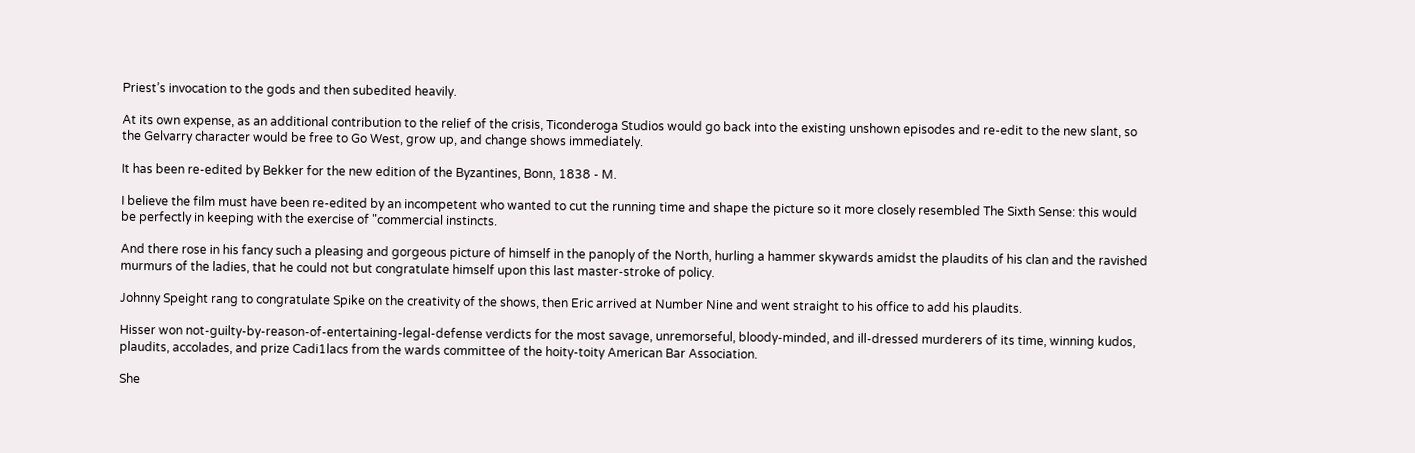Priest’s invocation to the gods and then subedited heavily.

At its own expense, as an additional contribution to the relief of the crisis, Ticonderoga Studios would go back into the existing unshown episodes and re-edit to the new slant, so the Gelvarry character would be free to Go West, grow up, and change shows immediately.

It has been re-edited by Bekker for the new edition of the Byzantines, Bonn, 1838 - M.

I believe the film must have been re-edited by an incompetent who wanted to cut the running time and shape the picture so it more closely resembled The Sixth Sense: this would be perfectly in keeping with the exercise of "commercial instincts.

And there rose in his fancy such a pleasing and gorgeous picture of himself in the panoply of the North, hurling a hammer skywards amidst the plaudits of his clan and the ravished murmurs of the ladies, that he could not but congratulate himself upon this last master-stroke of policy.

Johnny Speight rang to congratulate Spike on the creativity of the shows, then Eric arrived at Number Nine and went straight to his office to add his plaudits.

Hisser won not-guilty-by-reason-of-entertaining-legal-defense verdicts for the most savage, unremorseful, bloody-minded, and ill-dressed murderers of its time, winning kudos, plaudits, accolades, and prize Cadi1lacs from the wards committee of the hoity-toity American Bar Association.

She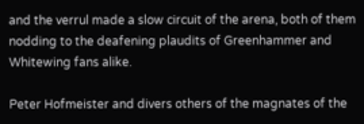and the verrul made a slow circuit of the arena, both of them nodding to the deafening plaudits of Greenhammer and Whitewing fans alike.

Peter Hofmeister and divers others of the magnates of the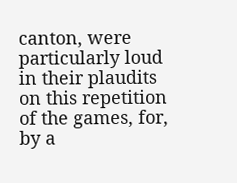canton, were particularly loud in their plaudits on this repetition of the games, for, by a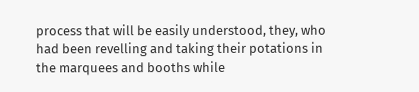process that will be easily understood, they, who had been revelling and taking their potations in the marquees and booths while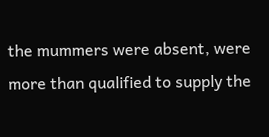the mummers were absent, were more than qualified to supply the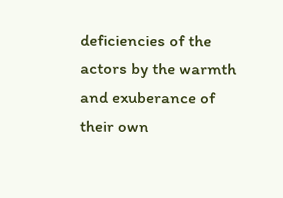deficiencies of the actors by the warmth and exuberance of their own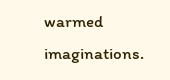warmed imaginations.